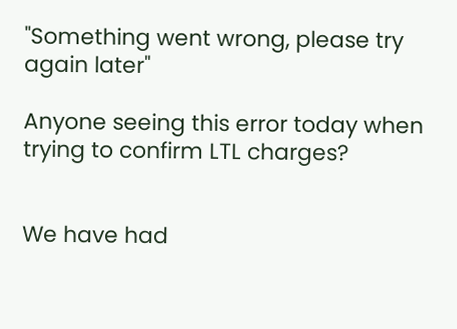"Something went wrong, please try again later"

Anyone seeing this error today when trying to confirm LTL charges?


We have had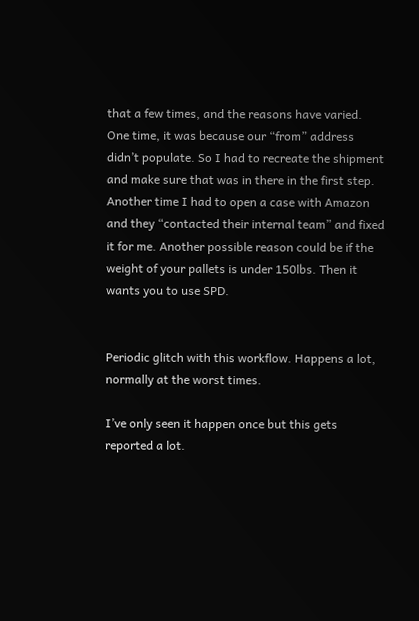that a few times, and the reasons have varied. One time, it was because our “from” address didn’t populate. So I had to recreate the shipment and make sure that was in there in the first step. Another time I had to open a case with Amazon and they “contacted their internal team” and fixed it for me. Another possible reason could be if the weight of your pallets is under 150lbs. Then it wants you to use SPD.


Periodic glitch with this workflow. Happens a lot, normally at the worst times.

I’ve only seen it happen once but this gets reported a lot.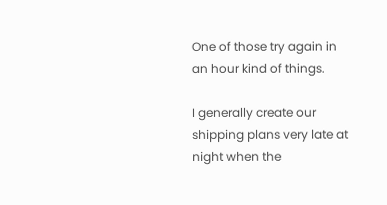One of those try again in an hour kind of things.

I generally create our shipping plans very late at night when the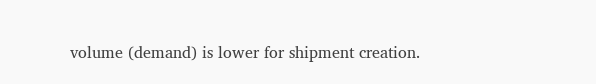volume (demand) is lower for shipment creation.